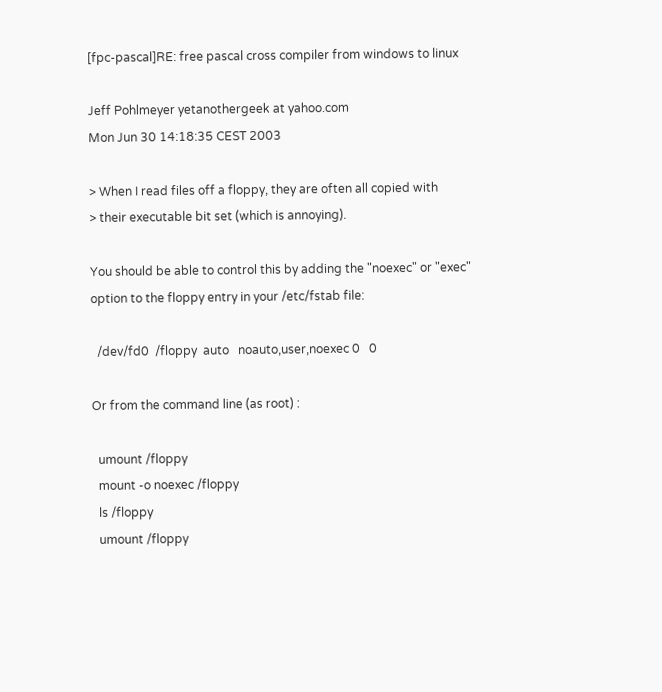[fpc-pascal]RE: free pascal cross compiler from windows to linux

Jeff Pohlmeyer yetanothergeek at yahoo.com
Mon Jun 30 14:18:35 CEST 2003

> When I read files off a floppy, they are often all copied with
> their executable bit set (which is annoying).

You should be able to control this by adding the "noexec" or "exec"
option to the floppy entry in your /etc/fstab file:

  /dev/fd0  /floppy  auto   noauto,user,noexec 0   0

Or from the command line (as root) :

  umount /floppy
  mount -o noexec /floppy
  ls /floppy
  umount /floppy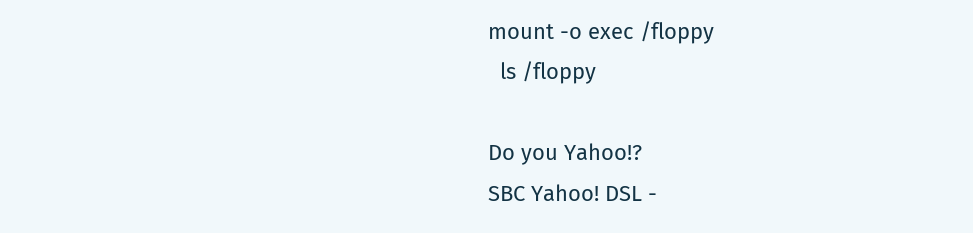mount -o exec /floppy
  ls /floppy

Do you Yahoo!?
SBC Yahoo! DSL -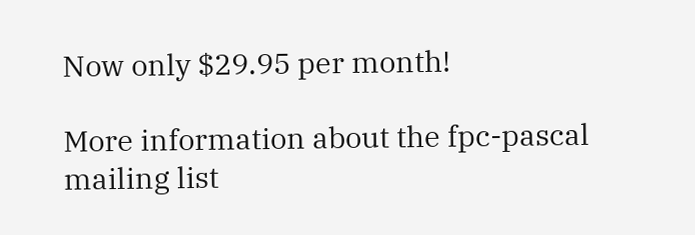Now only $29.95 per month!

More information about the fpc-pascal mailing list